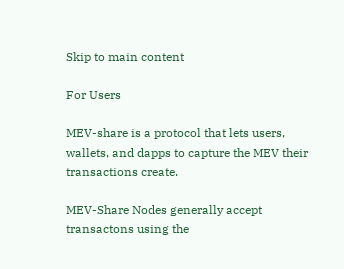Skip to main content

For Users

MEV-share is a protocol that lets users, wallets, and dapps to capture the MEV their transactions create.

MEV-Share Nodes generally accept transactons using the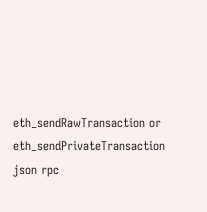eth_sendRawTransaction or eth_sendPrivateTransaction json rpc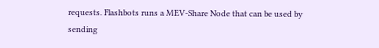requests. Flashbots runs a MEV-Share Node that can be used by sending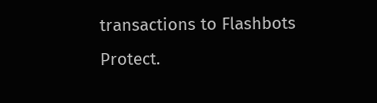transactions to Flashbots Protect.